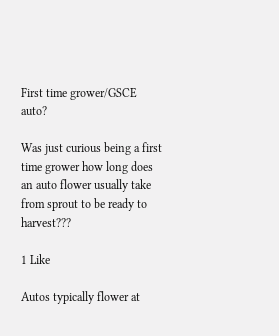First time grower/GSCE auto?

Was just curious being a first time grower how long does an auto flower usually take from sprout to be ready to harvest???

1 Like

Autos typically flower at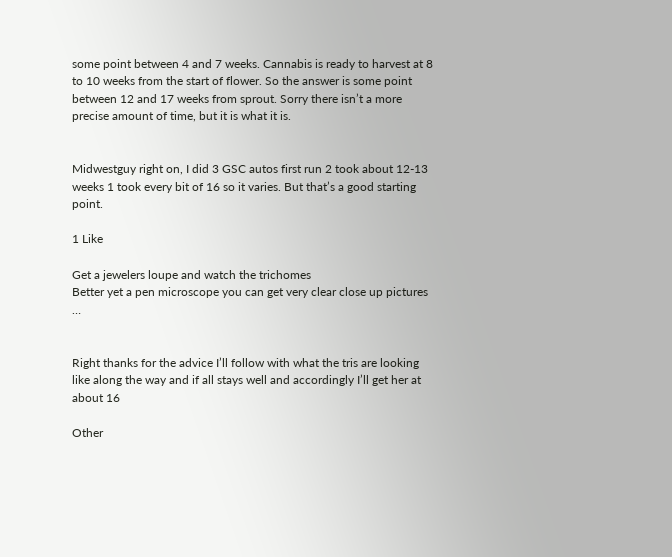some point between 4 and 7 weeks. Cannabis is ready to harvest at 8 to 10 weeks from the start of flower. So the answer is some point between 12 and 17 weeks from sprout. Sorry there isn’t a more precise amount of time, but it is what it is.


Midwestguy right on, I did 3 GSC autos first run 2 took about 12-13 weeks 1 took every bit of 16 so it varies. But that’s a good starting point.

1 Like

Get a jewelers loupe and watch the trichomes
Better yet a pen microscope you can get very clear close up pictures …


Right thanks for the advice I’ll follow with what the tris are looking like along the way and if all stays well and accordingly I’ll get her at about 16

Other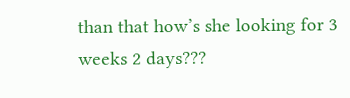than that how’s she looking for 3 weeks 2 days???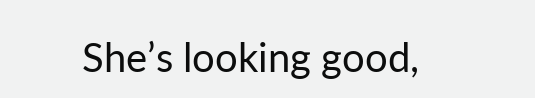She’s looking good,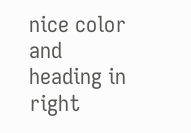nice color and heading in right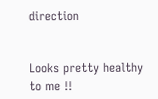direction


Looks pretty healthy to me !!